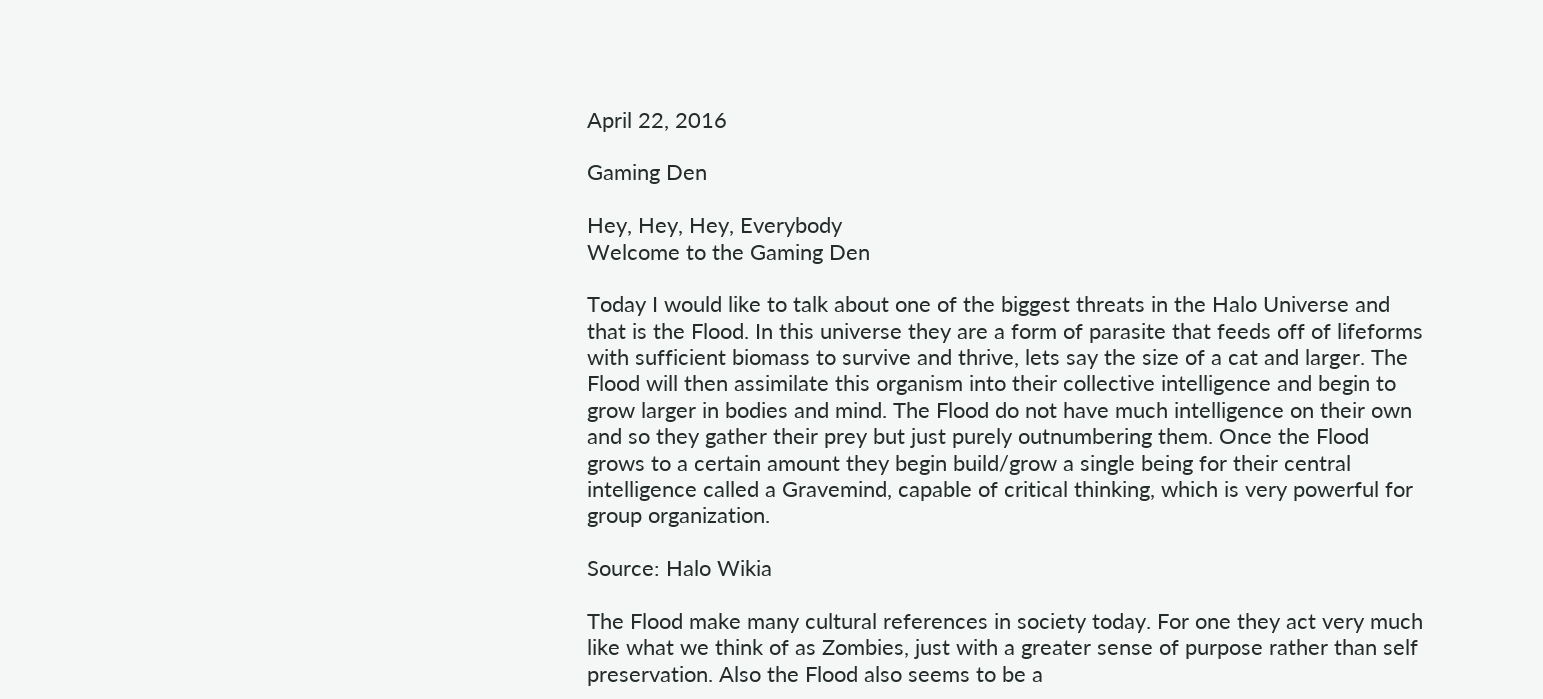April 22, 2016

Gaming Den

Hey, Hey, Hey, Everybody
Welcome to the Gaming Den

Today I would like to talk about one of the biggest threats in the Halo Universe and that is the Flood. In this universe they are a form of parasite that feeds off of lifeforms with sufficient biomass to survive and thrive, lets say the size of a cat and larger. The Flood will then assimilate this organism into their collective intelligence and begin to grow larger in bodies and mind. The Flood do not have much intelligence on their own and so they gather their prey but just purely outnumbering them. Once the Flood grows to a certain amount they begin build/grow a single being for their central intelligence called a Gravemind, capable of critical thinking, which is very powerful for group organization.

Source: Halo Wikia

The Flood make many cultural references in society today. For one they act very much like what we think of as Zombies, just with a greater sense of purpose rather than self preservation. Also the Flood also seems to be a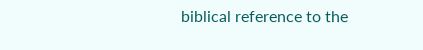biblical reference to the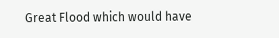Great Flood which would have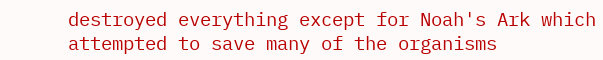destroyed everything except for Noah's Ark which attempted to save many of the organisms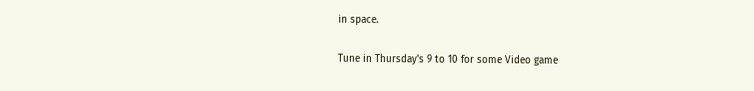in space.

Tune in Thursday's 9 to 10 for some Video game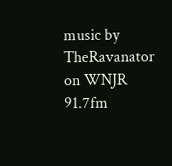music by TheRavanator on WNJR 91.7fm